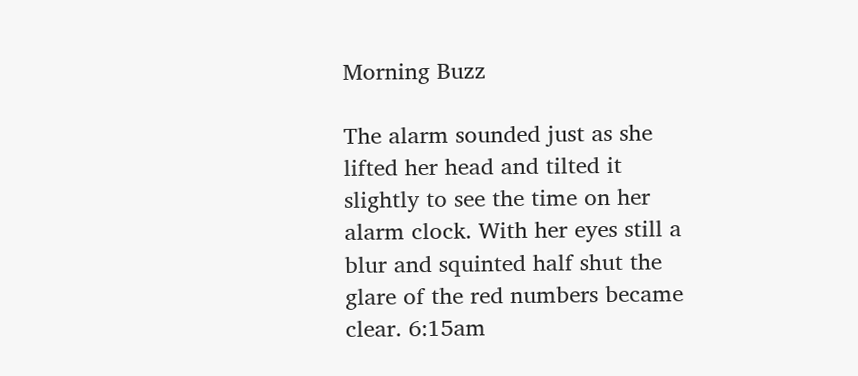Morning Buzz

The alarm sounded just as she lifted her head and tilted it slightly to see the time on her alarm clock. With her eyes still a blur and squinted half shut the glare of the red numbers became clear. 6:15am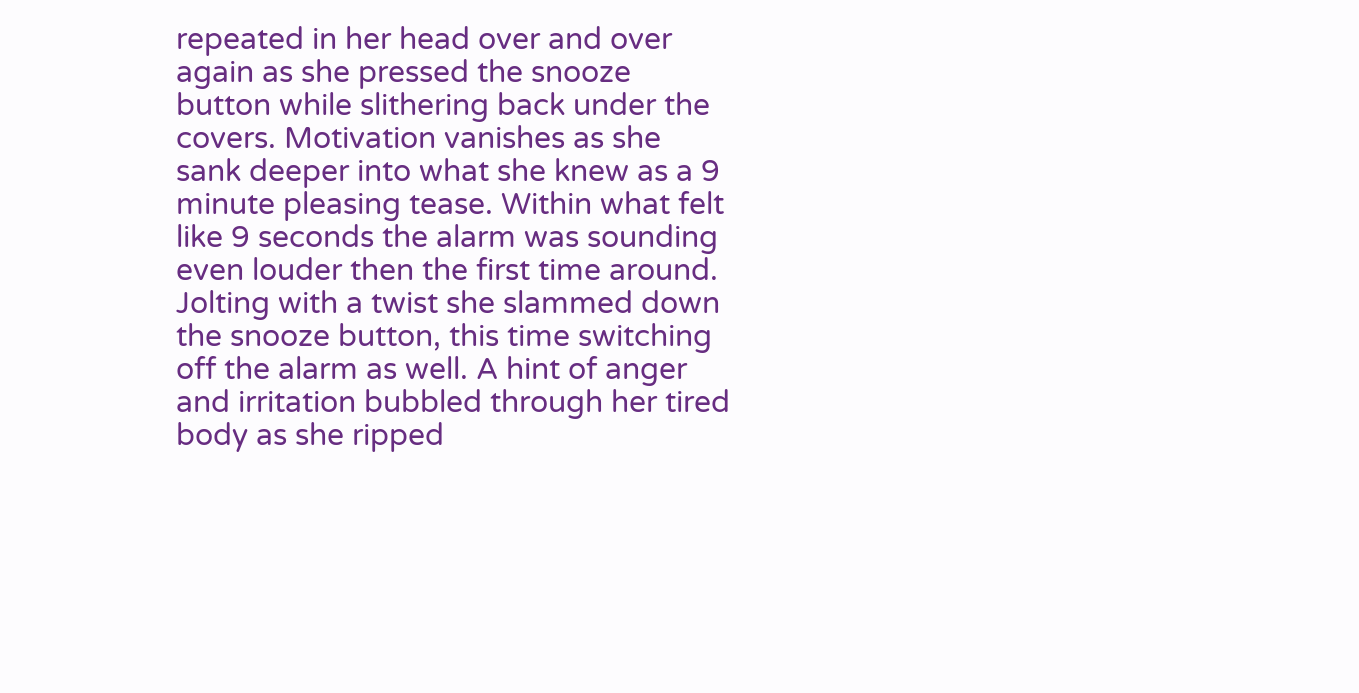repeated in her head over and over again as she pressed the snooze button while slithering back under the covers. Motivation vanishes as she sank deeper into what she knew as a 9 minute pleasing tease. Within what felt like 9 seconds the alarm was sounding even louder then the first time around. Jolting with a twist she slammed down the snooze button, this time switching off the alarm as well. A hint of anger and irritation bubbled through her tired body as she ripped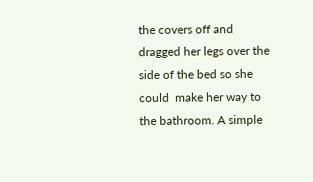the covers off and dragged her legs over the side of the bed so she could  make her way to the bathroom. A simple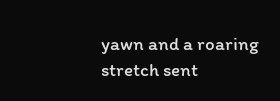yawn and a roaring stretch sent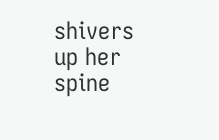shivers up her spine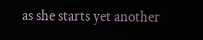as she starts yet another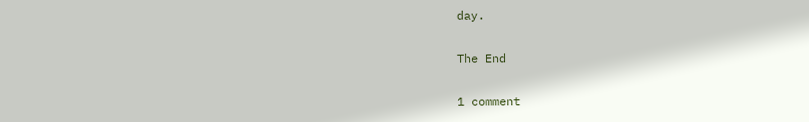day.

The End

1 comment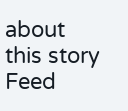about this story Feed